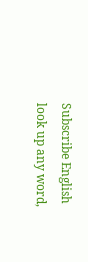Subscribe English
look up any word,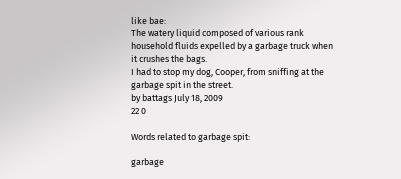like bae:
The watery liquid composed of various rank household fluids expelled by a garbage truck when it crushes the bags.
I had to stop my dog, Cooper, from sniffing at the garbage spit in the street.
by battags July 18, 2009
22 0

Words related to garbage spit:

garbage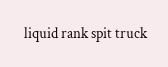liquid rank spit truck